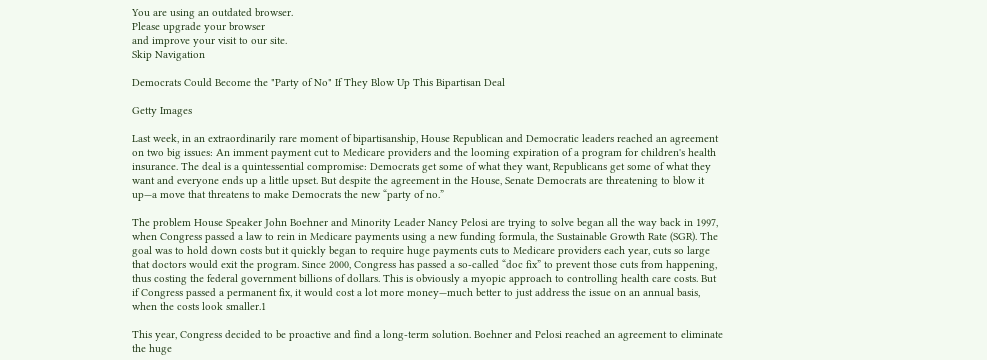You are using an outdated browser.
Please upgrade your browser
and improve your visit to our site.
Skip Navigation

Democrats Could Become the "Party of No" If They Blow Up This Bipartisan Deal

Getty Images

Last week, in an extraordinarily rare moment of bipartisanship, House Republican and Democratic leaders reached an agreement on two big issues: An imment payment cut to Medicare providers and the looming expiration of a program for children's health insurance. The deal is a quintessential compromise: Democrats get some of what they want, Republicans get some of what they want and everyone ends up a little upset. But despite the agreement in the House, Senate Democrats are threatening to blow it up—a move that threatens to make Democrats the new “party of no.”

The problem House Speaker John Boehner and Minority Leader Nancy Pelosi are trying to solve began all the way back in 1997, when Congress passed a law to rein in Medicare payments using a new funding formula, the Sustainable Growth Rate (SGR). The goal was to hold down costs but it quickly began to require huge payments cuts to Medicare providers each year, cuts so large that doctors would exit the program. Since 2000, Congress has passed a so-called “doc fix” to prevent those cuts from happening, thus costing the federal government billions of dollars. This is obviously a myopic approach to controlling health care costs. But if Congress passed a permanent fix, it would cost a lot more money—much better to just address the issue on an annual basis, when the costs look smaller.1

This year, Congress decided to be proactive and find a long-term solution. Boehner and Pelosi reached an agreement to eliminate the huge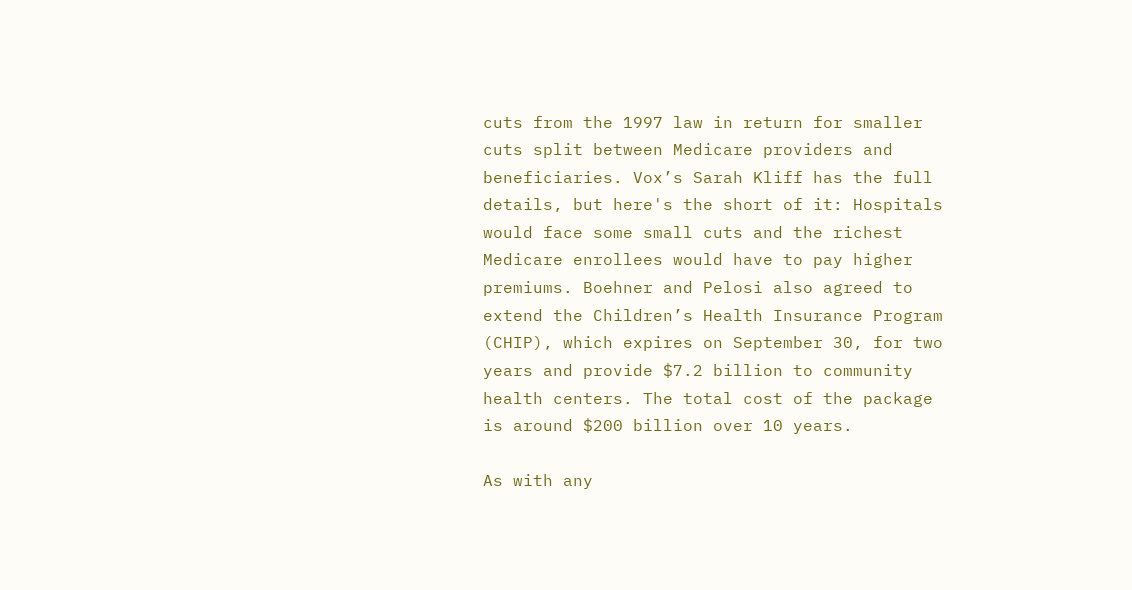cuts from the 1997 law in return for smaller cuts split between Medicare providers and beneficiaries. Vox’s Sarah Kliff has the full details, but here's the short of it: Hospitals would face some small cuts and the richest Medicare enrollees would have to pay higher premiums. Boehner and Pelosi also agreed to extend the Children’s Health Insurance Program (CHIP), which expires on September 30, for two years and provide $7.2 billion to community health centers. The total cost of the package is around $200 billion over 10 years.

As with any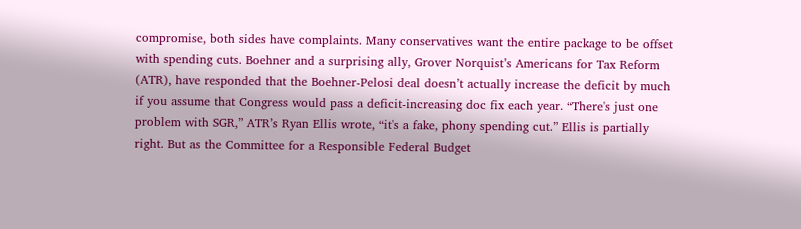compromise, both sides have complaints. Many conservatives want the entire package to be offset with spending cuts. Boehner and a surprising ally, Grover Norquist’s Americans for Tax Reform (ATR), have responded that the Boehner-Pelosi deal doesn’t actually increase the deficit by much if you assume that Congress would pass a deficit-increasing doc fix each year. “There's just one problem with SGR,” ATR’s Ryan Ellis wrote, “it's a fake, phony spending cut.” Ellis is partially right. But as the Committee for a Responsible Federal Budget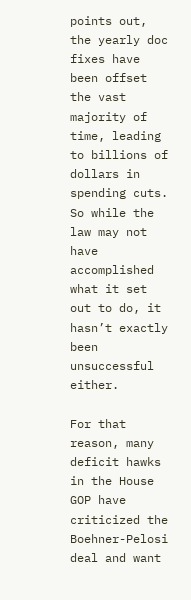points out, the yearly doc fixes have been offset the vast majority of time, leading to billions of dollars in spending cuts. So while the law may not have accomplished what it set out to do, it hasn’t exactly been unsuccessful either.

For that reason, many deficit hawks in the House GOP have criticized the Boehner-Pelosi deal and want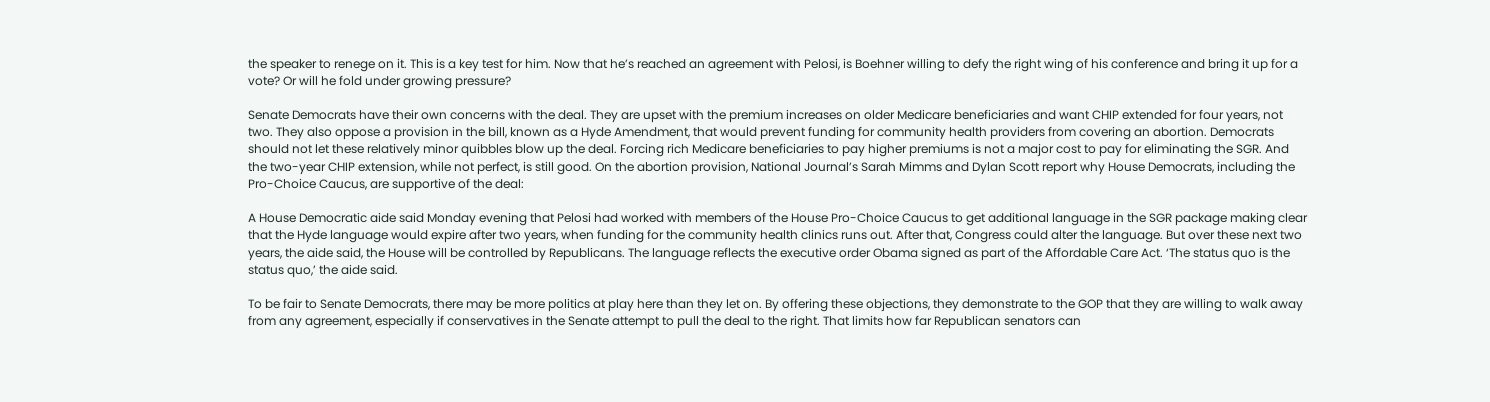the speaker to renege on it. This is a key test for him. Now that he’s reached an agreement with Pelosi, is Boehner willing to defy the right wing of his conference and bring it up for a vote? Or will he fold under growing pressure?

Senate Democrats have their own concerns with the deal. They are upset with the premium increases on older Medicare beneficiaries and want CHIP extended for four years, not two. They also oppose a provision in the bill, known as a Hyde Amendment, that would prevent funding for community health providers from covering an abortion. Democrats should not let these relatively minor quibbles blow up the deal. Forcing rich Medicare beneficiaries to pay higher premiums is not a major cost to pay for eliminating the SGR. And the two-year CHIP extension, while not perfect, is still good. On the abortion provision, National Journal’s Sarah Mimms and Dylan Scott report why House Democrats, including the Pro-Choice Caucus, are supportive of the deal:

A House Democratic aide said Monday evening that Pelosi had worked with members of the House Pro-Choice Caucus to get additional language in the SGR package making clear that the Hyde language would expire after two years, when funding for the community health clinics runs out. After that, Congress could alter the language. But over these next two years, the aide said, the House will be controlled by Republicans. The language reflects the executive order Obama signed as part of the Affordable Care Act. ‘The status quo is the status quo,’ the aide said.

To be fair to Senate Democrats, there may be more politics at play here than they let on. By offering these objections, they demonstrate to the GOP that they are willing to walk away from any agreement, especially if conservatives in the Senate attempt to pull the deal to the right. That limits how far Republican senators can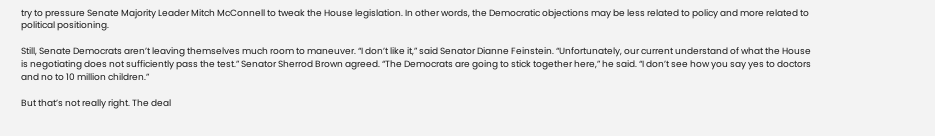try to pressure Senate Majority Leader Mitch McConnell to tweak the House legislation. In other words, the Democratic objections may be less related to policy and more related to political positioning.

Still, Senate Democrats aren’t leaving themselves much room to maneuver. “I don’t like it,” said Senator Dianne Feinstein. “Unfortunately, our current understand of what the House is negotiating does not sufficiently pass the test.” Senator Sherrod Brown agreed. “The Democrats are going to stick together here,” he said. “I don’t see how you say yes to doctors and no to 10 million children.”

But that’s not really right. The deal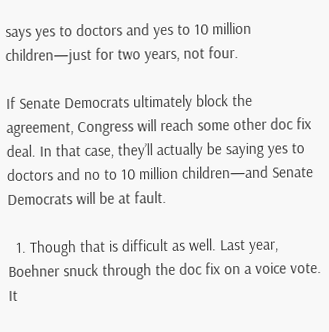says yes to doctors and yes to 10 million children—just for two years, not four.

If Senate Democrats ultimately block the agreement, Congress will reach some other doc fix deal. In that case, they’ll actually be saying yes to doctors and no to 10 million children—and Senate Democrats will be at fault.

  1. Though that is difficult as well. Last year, Boehner snuck through the doc fix on a voice vote. It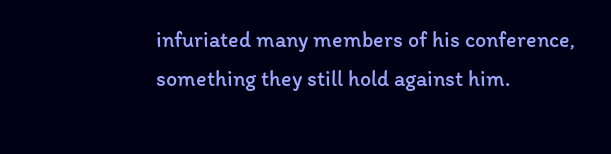infuriated many members of his conference, something they still hold against him.